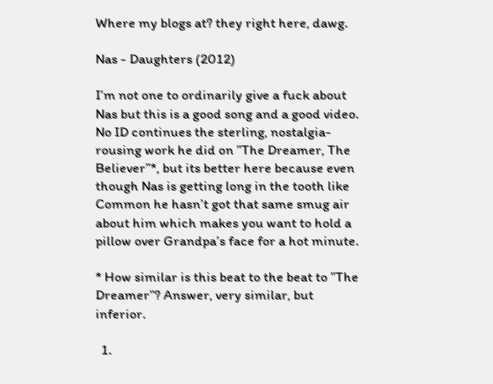Where my blogs at? they right here, dawg.

Nas - Daughters (2012)

I’m not one to ordinarily give a fuck about Nas but this is a good song and a good video. No ID continues the sterling, nostalgia-rousing work he did on ”The Dreamer, The Believer”*, but its better here because even though Nas is getting long in the tooth like Common he hasn’t got that same smug air about him which makes you want to hold a pillow over Grandpa’s face for a hot minute.

* How similar is this beat to the beat to ”The Dreamer”? Answer, very similar, but inferior.

  1.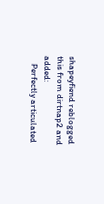shapeyfiend reblogged this from dirtnap2 and added:
    Perfectly articulated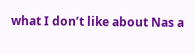what I don’t like about Nas a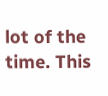lot of the time. This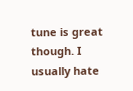tune is great though. I usually hate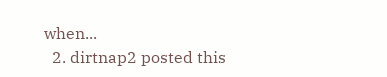when...
  2. dirtnap2 posted this